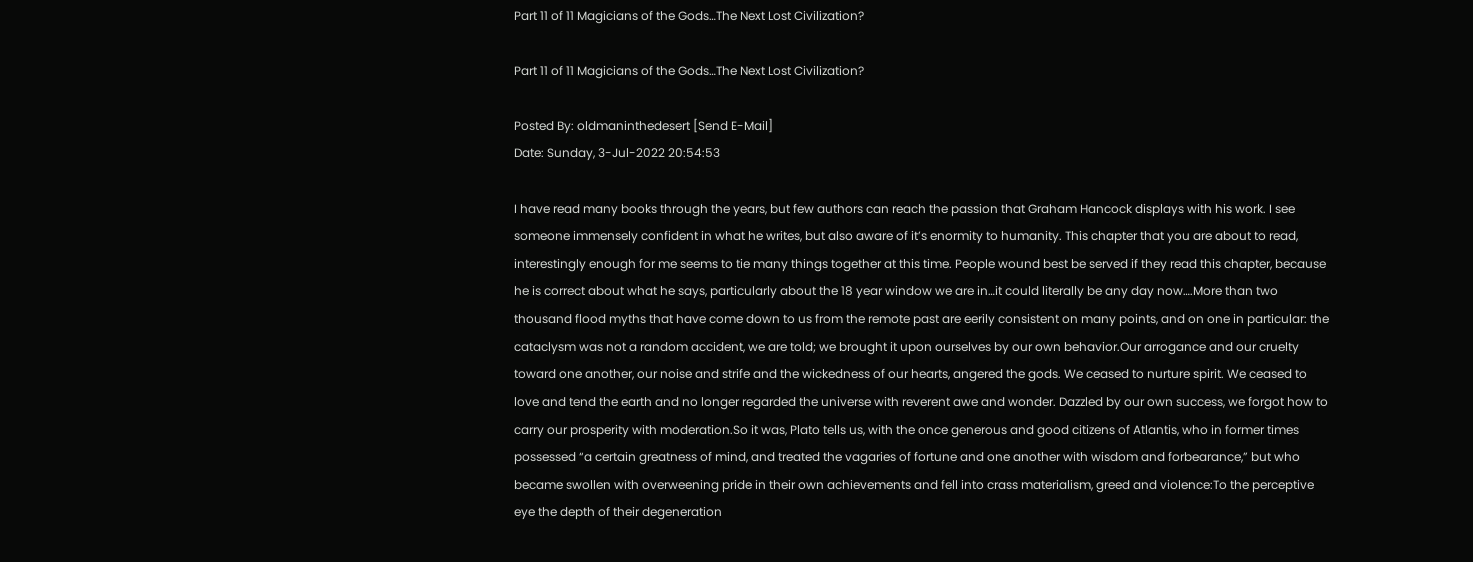Part 11 of 11 Magicians of the Gods…The Next Lost Civilization?

Part 11 of 11 Magicians of the Gods…The Next Lost Civilization?

Posted By: oldmaninthedesert [Send E-Mail]
Date: Sunday, 3-Jul-2022 20:54:53

I have read many books through the years, but few authors can reach the passion that Graham Hancock displays with his work. I see someone immensely confident in what he writes, but also aware of it’s enormity to humanity. This chapter that you are about to read, interestingly enough for me seems to tie many things together at this time. People wound best be served if they read this chapter, because he is correct about what he says, particularly about the 18 year window we are in…it could literally be any day now….More than two thousand flood myths that have come down to us from the remote past are eerily consistent on many points, and on one in particular: the cataclysm was not a random accident, we are told; we brought it upon ourselves by our own behavior.Our arrogance and our cruelty toward one another, our noise and strife and the wickedness of our hearts, angered the gods. We ceased to nurture spirit. We ceased to love and tend the earth and no longer regarded the universe with reverent awe and wonder. Dazzled by our own success, we forgot how to carry our prosperity with moderation.So it was, Plato tells us, with the once generous and good citizens of Atlantis, who in former times possessed “a certain greatness of mind, and treated the vagaries of fortune and one another with wisdom and forbearance,” but who became swollen with overweening pride in their own achievements and fell into crass materialism, greed and violence:To the perceptive eye the depth of their degeneration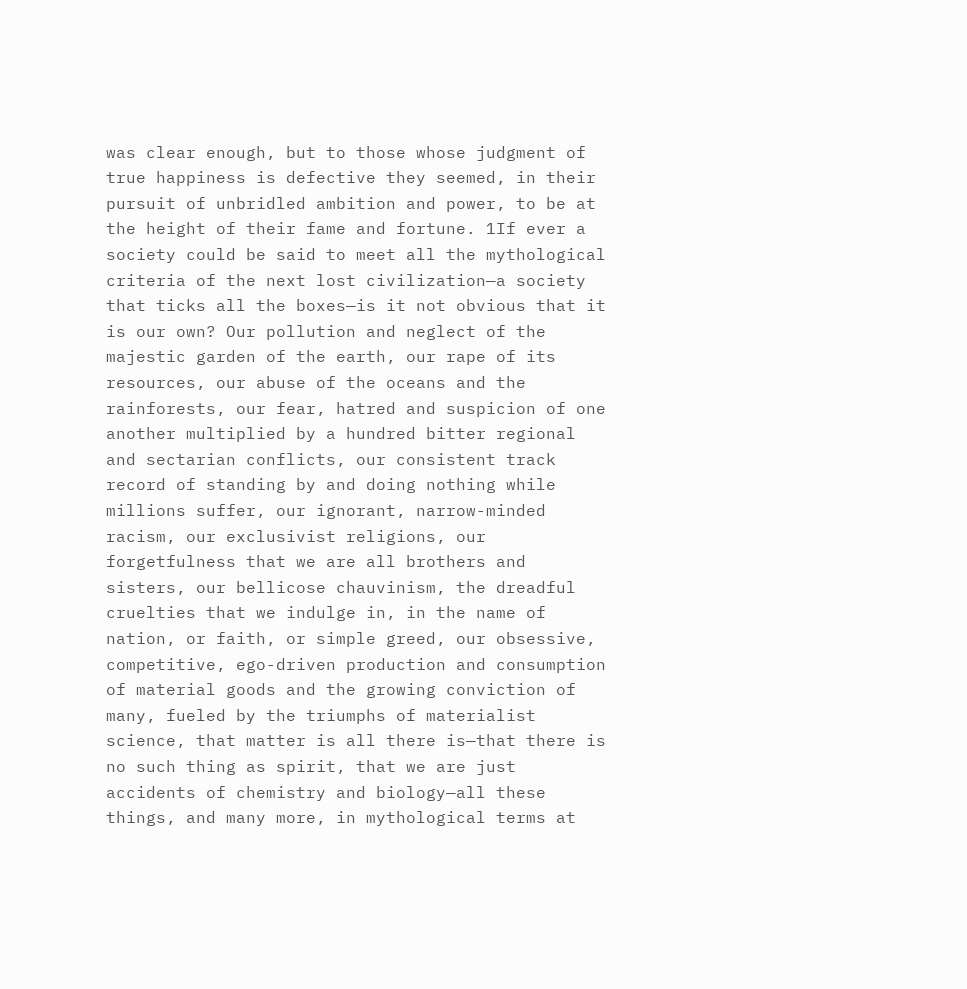was clear enough, but to those whose judgment of true happiness is defective they seemed, in their pursuit of unbridled ambition and power, to be at the height of their fame and fortune. 1If ever a society could be said to meet all the mythological criteria of the next lost civilization—a society that ticks all the boxes—is it not obvious that it is our own? Our pollution and neglect of the majestic garden of the earth, our rape of its resources, our abuse of the oceans and the rainforests, our fear, hatred and suspicion of one another multiplied by a hundred bitter regional and sectarian conflicts, our consistent track record of standing by and doing nothing while millions suffer, our ignorant, narrow-minded racism, our exclusivist religions, our forgetfulness that we are all brothers and sisters, our bellicose chauvinism, the dreadful cruelties that we indulge in, in the name of nation, or faith, or simple greed, our obsessive, competitive, ego-driven production and consumption of material goods and the growing conviction of many, fueled by the triumphs of materialist science, that matter is all there is—that there is no such thing as spirit, that we are just accidents of chemistry and biology—all these things, and many more, in mythological terms at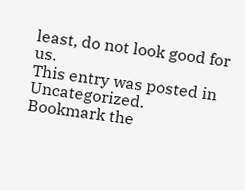least, do not look good for us.
This entry was posted in Uncategorized. Bookmark the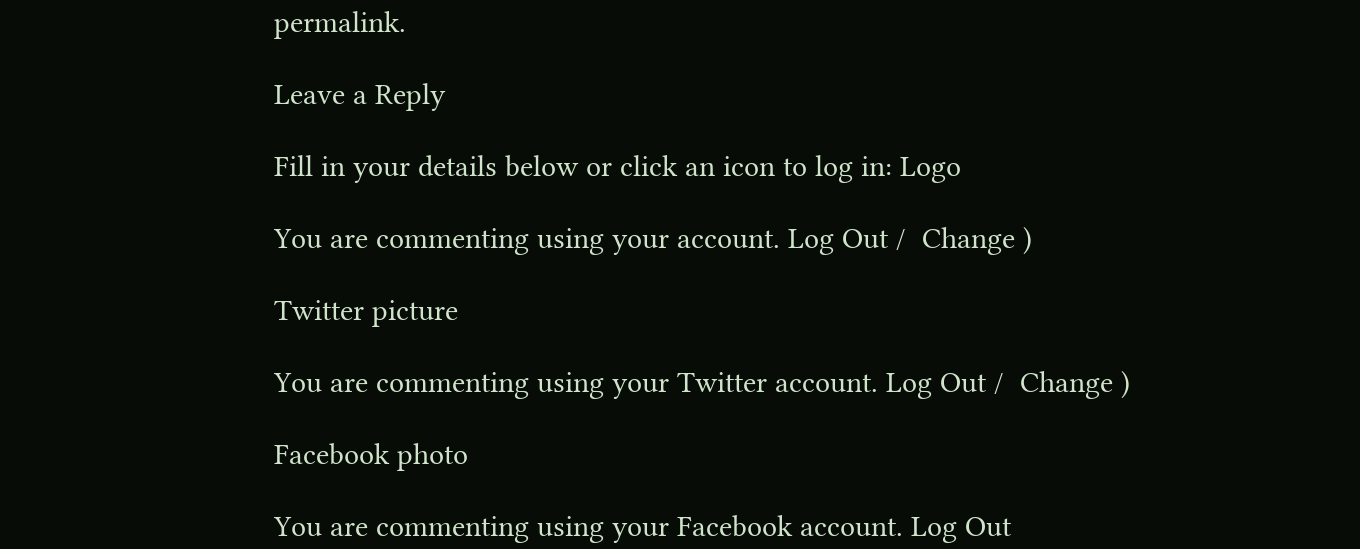permalink.

Leave a Reply

Fill in your details below or click an icon to log in: Logo

You are commenting using your account. Log Out /  Change )

Twitter picture

You are commenting using your Twitter account. Log Out /  Change )

Facebook photo

You are commenting using your Facebook account. Log Out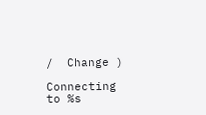/  Change )

Connecting to %s